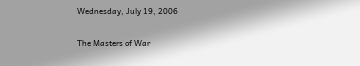Wednesday, July 19, 2006

The Masters of War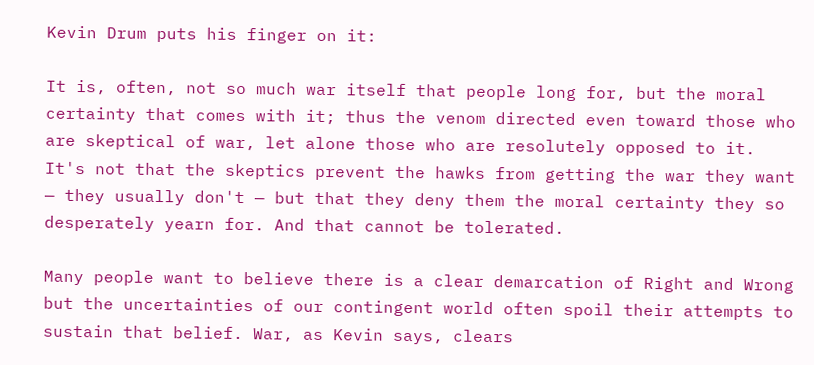Kevin Drum puts his finger on it:

It is, often, not so much war itself that people long for, but the moral certainty that comes with it; thus the venom directed even toward those who are skeptical of war, let alone those who are resolutely opposed to it. It's not that the skeptics prevent the hawks from getting the war they want — they usually don't — but that they deny them the moral certainty they so desperately yearn for. And that cannot be tolerated.

Many people want to believe there is a clear demarcation of Right and Wrong but the uncertainties of our contingent world often spoil their attempts to sustain that belief. War, as Kevin says, clears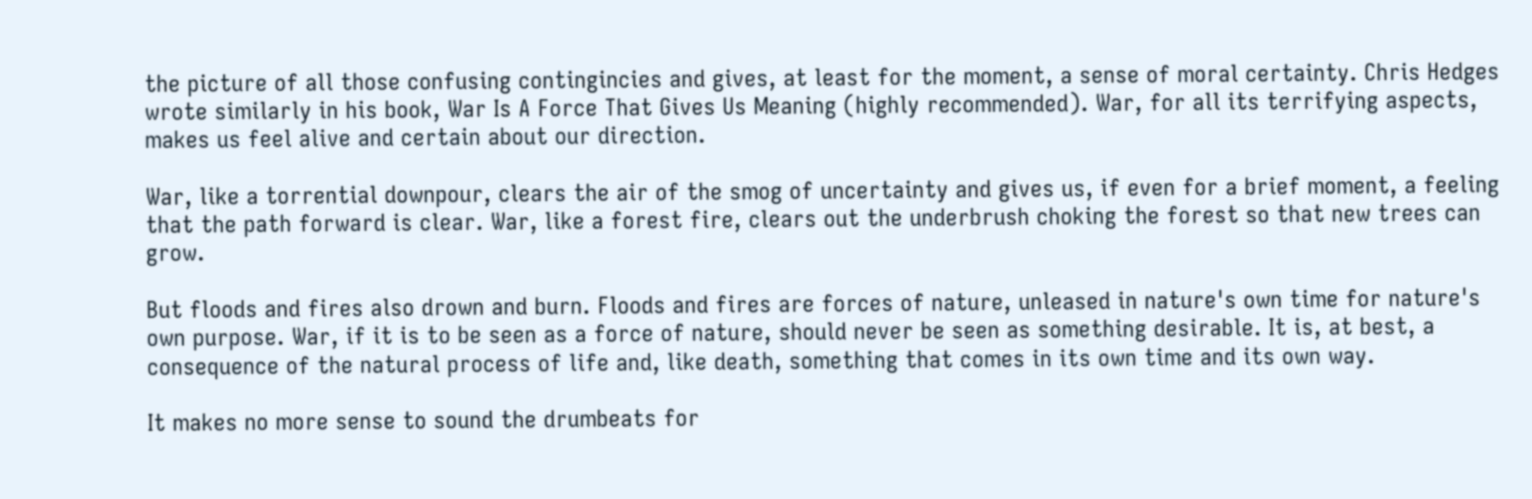the picture of all those confusing contingincies and gives, at least for the moment, a sense of moral certainty. Chris Hedges wrote similarly in his book, War Is A Force That Gives Us Meaning (highly recommended). War, for all its terrifying aspects, makes us feel alive and certain about our direction.

War, like a torrential downpour, clears the air of the smog of uncertainty and gives us, if even for a brief moment, a feeling that the path forward is clear. War, like a forest fire, clears out the underbrush choking the forest so that new trees can grow.

But floods and fires also drown and burn. Floods and fires are forces of nature, unleased in nature's own time for nature's own purpose. War, if it is to be seen as a force of nature, should never be seen as something desirable. It is, at best, a consequence of the natural process of life and, like death, something that comes in its own time and its own way.

It makes no more sense to sound the drumbeats for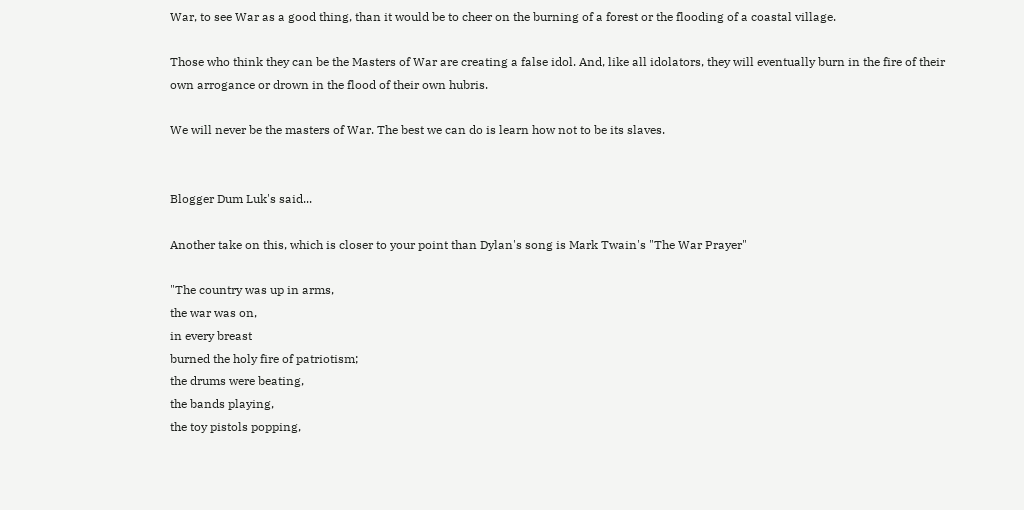War, to see War as a good thing, than it would be to cheer on the burning of a forest or the flooding of a coastal village.

Those who think they can be the Masters of War are creating a false idol. And, like all idolators, they will eventually burn in the fire of their own arrogance or drown in the flood of their own hubris.

We will never be the masters of War. The best we can do is learn how not to be its slaves.


Blogger Dum Luk's said...

Another take on this, which is closer to your point than Dylan's song is Mark Twain's "The War Prayer"

"The country was up in arms,
the war was on,
in every breast
burned the holy fire of patriotism;
the drums were beating,
the bands playing,
the toy pistols popping,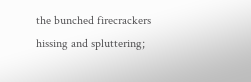the bunched firecrackers
hissing and spluttering;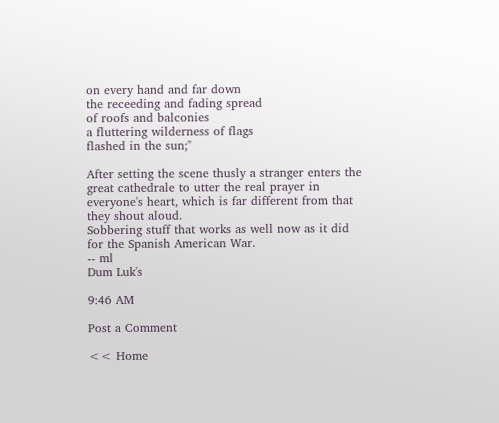on every hand and far down
the receeding and fading spread
of roofs and balconies
a fluttering wilderness of flags
flashed in the sun;"

After setting the scene thusly a stranger enters the great cathedrale to utter the real prayer in everyone's heart, which is far different from that they shout aloud.
Sobbering stuff that works as well now as it did for the Spanish American War.
-- ml
Dum Luk's

9:46 AM

Post a Comment

<< Home